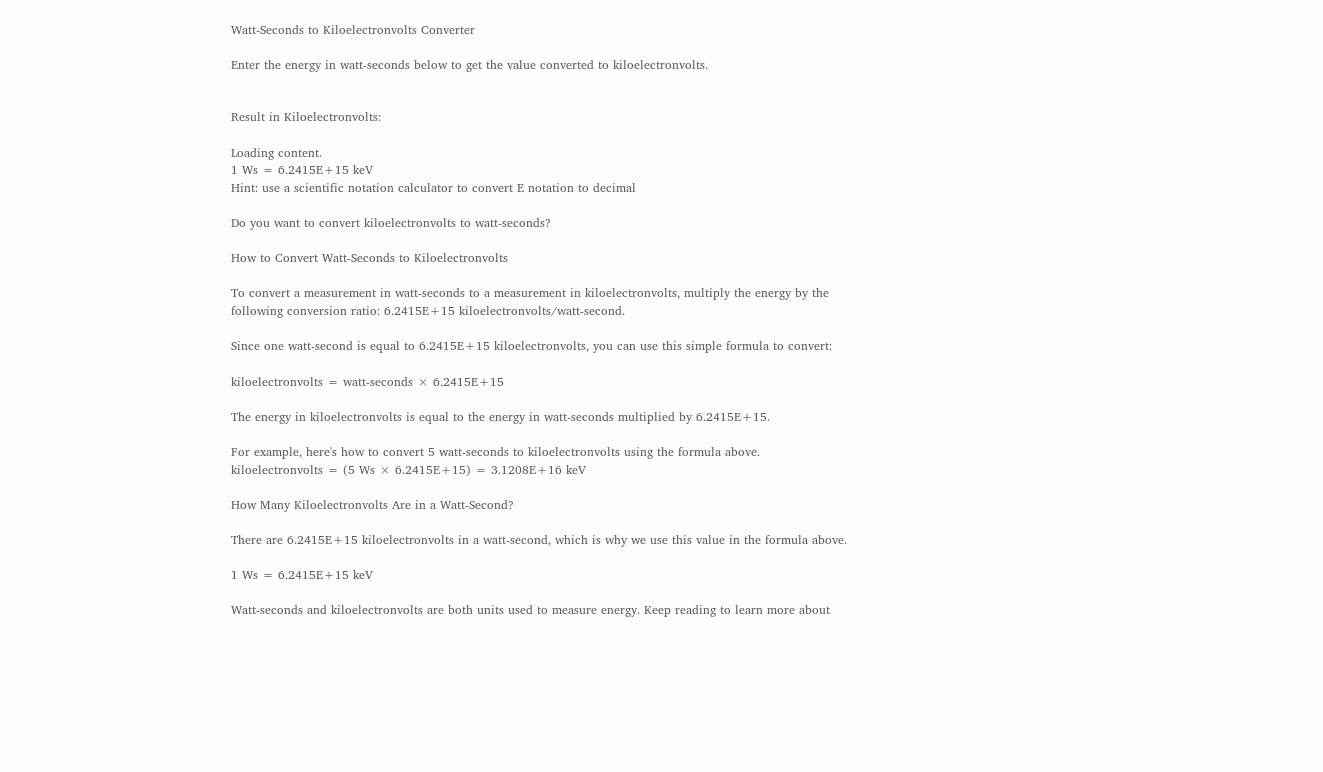Watt-Seconds to Kiloelectronvolts Converter

Enter the energy in watt-seconds below to get the value converted to kiloelectronvolts.


Result in Kiloelectronvolts:

Loading content.
1 Ws = 6.2415E+15 keV
Hint: use a scientific notation calculator to convert E notation to decimal

Do you want to convert kiloelectronvolts to watt-seconds?

How to Convert Watt-Seconds to Kiloelectronvolts

To convert a measurement in watt-seconds to a measurement in kiloelectronvolts, multiply the energy by the following conversion ratio: 6.2415E+15 kiloelectronvolts/watt-second.

Since one watt-second is equal to 6.2415E+15 kiloelectronvolts, you can use this simple formula to convert:

kiloelectronvolts = watt-seconds × 6.2415E+15

The energy in kiloelectronvolts is equal to the energy in watt-seconds multiplied by 6.2415E+15.

For example, here's how to convert 5 watt-seconds to kiloelectronvolts using the formula above.
kiloelectronvolts = (5 Ws × 6.2415E+15) = 3.1208E+16 keV

How Many Kiloelectronvolts Are in a Watt-Second?

There are 6.2415E+15 kiloelectronvolts in a watt-second, which is why we use this value in the formula above.

1 Ws = 6.2415E+15 keV

Watt-seconds and kiloelectronvolts are both units used to measure energy. Keep reading to learn more about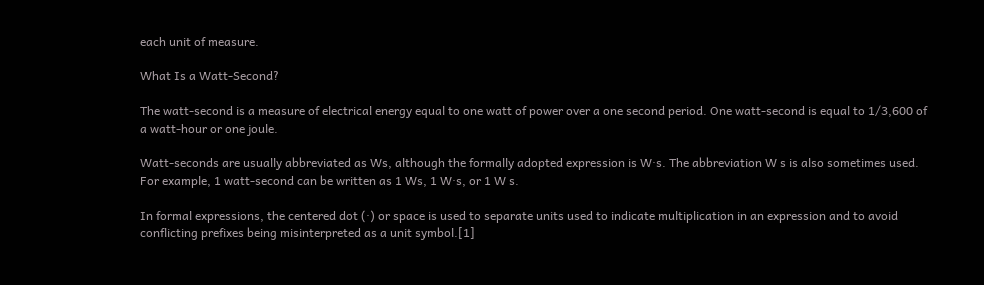each unit of measure.

What Is a Watt-Second?

The watt-second is a measure of electrical energy equal to one watt of power over a one second period. One watt-second is equal to 1/3,600 of a watt-hour or one joule.

Watt-seconds are usually abbreviated as Ws, although the formally adopted expression is W·s. The abbreviation W s is also sometimes used. For example, 1 watt-second can be written as 1 Ws, 1 W·s, or 1 W s.

In formal expressions, the centered dot (·) or space is used to separate units used to indicate multiplication in an expression and to avoid conflicting prefixes being misinterpreted as a unit symbol.[1]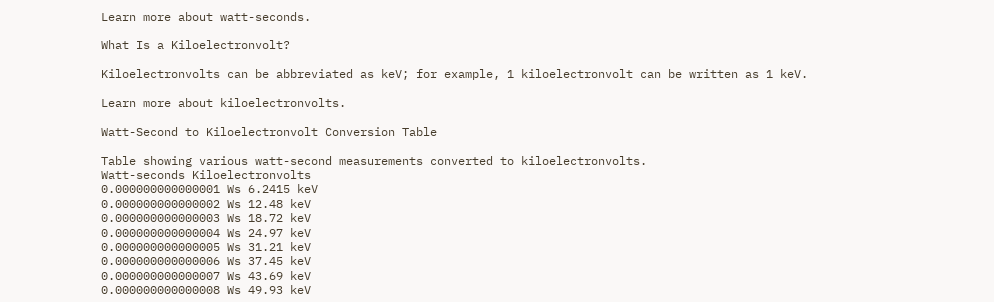Learn more about watt-seconds.

What Is a Kiloelectronvolt?

Kiloelectronvolts can be abbreviated as keV; for example, 1 kiloelectronvolt can be written as 1 keV.

Learn more about kiloelectronvolts.

Watt-Second to Kiloelectronvolt Conversion Table

Table showing various watt-second measurements converted to kiloelectronvolts.
Watt-seconds Kiloelectronvolts
0.000000000000001 Ws 6.2415 keV
0.000000000000002 Ws 12.48 keV
0.000000000000003 Ws 18.72 keV
0.000000000000004 Ws 24.97 keV
0.000000000000005 Ws 31.21 keV
0.000000000000006 Ws 37.45 keV
0.000000000000007 Ws 43.69 keV
0.000000000000008 Ws 49.93 keV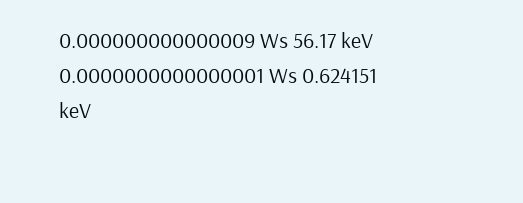0.000000000000009 Ws 56.17 keV
0.0000000000000001 Ws 0.624151 keV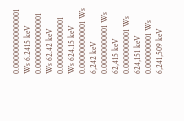0.000000000000001 Ws 6.2415 keV
0.00000000000001 Ws 62.42 keV
0.0000000000001 Ws 624.15 keV
0.000000000001 Ws 6,242 keV
0.00000000001 Ws 62,415 keV
0.0000000001 Ws 624,151 keV
0.000000001 Ws 6,241,509 keV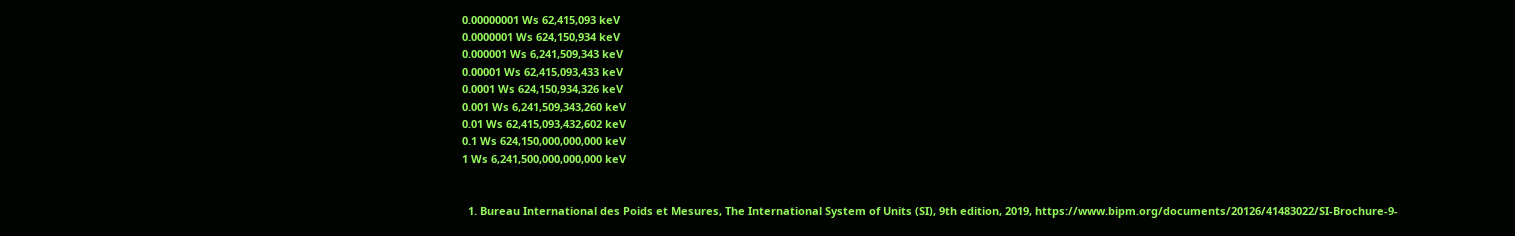0.00000001 Ws 62,415,093 keV
0.0000001 Ws 624,150,934 keV
0.000001 Ws 6,241,509,343 keV
0.00001 Ws 62,415,093,433 keV
0.0001 Ws 624,150,934,326 keV
0.001 Ws 6,241,509,343,260 keV
0.01 Ws 62,415,093,432,602 keV
0.1 Ws 624,150,000,000,000 keV
1 Ws 6,241,500,000,000,000 keV


  1. Bureau International des Poids et Mesures, The International System of Units (SI), 9th edition, 2019, https://www.bipm.org/documents/20126/41483022/SI-Brochure-9-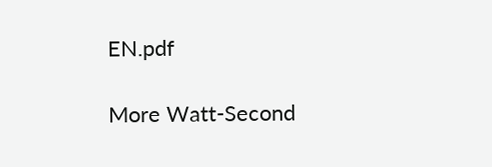EN.pdf

More Watt-Second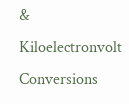& Kiloelectronvolt Conversions